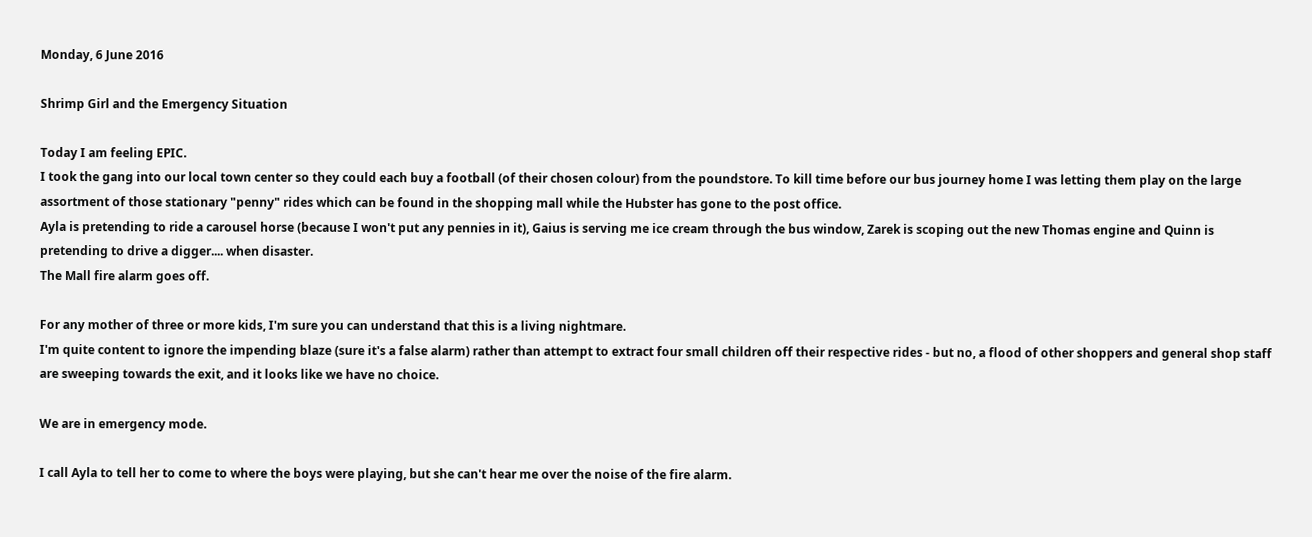Monday, 6 June 2016

Shrimp Girl and the Emergency Situation

Today I am feeling EPIC.
I took the gang into our local town center so they could each buy a football (of their chosen colour) from the poundstore. To kill time before our bus journey home I was letting them play on the large assortment of those stationary "penny" rides which can be found in the shopping mall while the Hubster has gone to the post office.
Ayla is pretending to ride a carousel horse (because I won't put any pennies in it), Gaius is serving me ice cream through the bus window, Zarek is scoping out the new Thomas engine and Quinn is pretending to drive a digger.... when disaster.
The Mall fire alarm goes off.

For any mother of three or more kids, I'm sure you can understand that this is a living nightmare.
I'm quite content to ignore the impending blaze (sure it's a false alarm) rather than attempt to extract four small children off their respective rides - but no, a flood of other shoppers and general shop staff are sweeping towards the exit, and it looks like we have no choice.

We are in emergency mode.

I call Ayla to tell her to come to where the boys were playing, but she can't hear me over the noise of the fire alarm.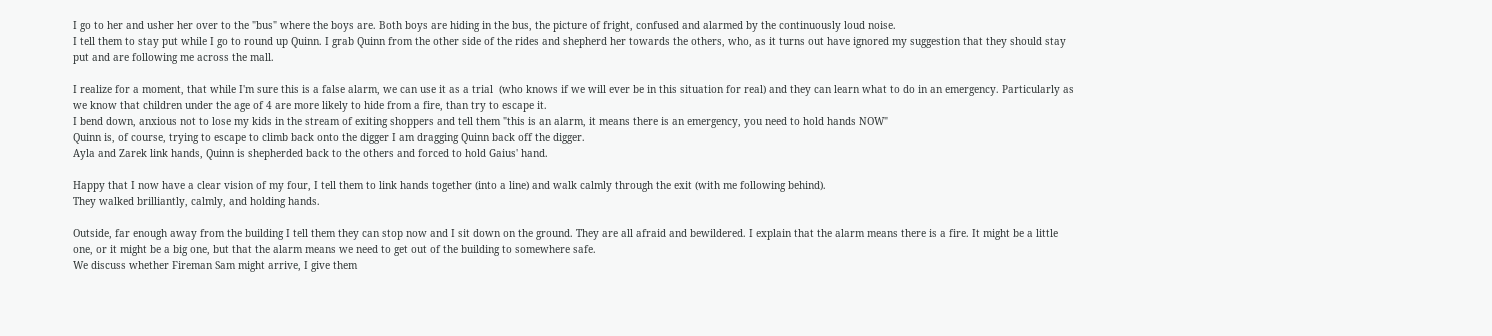I go to her and usher her over to the "bus" where the boys are. Both boys are hiding in the bus, the picture of fright, confused and alarmed by the continuously loud noise.
I tell them to stay put while I go to round up Quinn. I grab Quinn from the other side of the rides and shepherd her towards the others, who, as it turns out have ignored my suggestion that they should stay put and are following me across the mall.

I realize for a moment, that while I'm sure this is a false alarm, we can use it as a trial  (who knows if we will ever be in this situation for real) and they can learn what to do in an emergency. Particularly as we know that children under the age of 4 are more likely to hide from a fire, than try to escape it.
I bend down, anxious not to lose my kids in the stream of exiting shoppers and tell them "this is an alarm, it means there is an emergency, you need to hold hands NOW"
Quinn is, of course, trying to escape to climb back onto the digger I am dragging Quinn back off the digger.
Ayla and Zarek link hands, Quinn is shepherded back to the others and forced to hold Gaius' hand.

Happy that I now have a clear vision of my four, I tell them to link hands together (into a line) and walk calmly through the exit (with me following behind).
They walked brilliantly, calmly, and holding hands.

Outside, far enough away from the building I tell them they can stop now and I sit down on the ground. They are all afraid and bewildered. I explain that the alarm means there is a fire. It might be a little one, or it might be a big one, but that the alarm means we need to get out of the building to somewhere safe.
We discuss whether Fireman Sam might arrive, I give them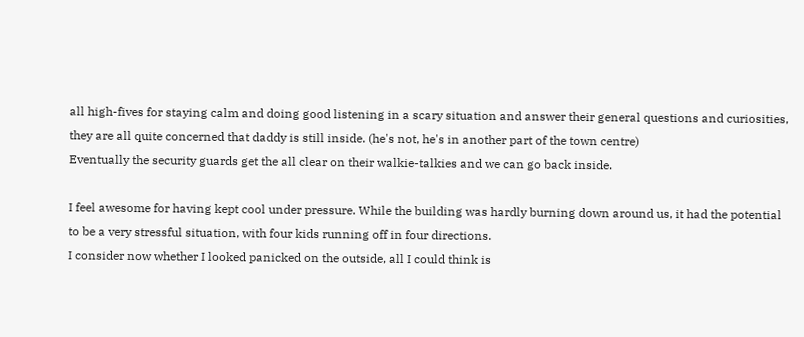all high-fives for staying calm and doing good listening in a scary situation and answer their general questions and curiosities, they are all quite concerned that daddy is still inside. (he's not, he's in another part of the town centre)
Eventually the security guards get the all clear on their walkie-talkies and we can go back inside.

I feel awesome for having kept cool under pressure. While the building was hardly burning down around us, it had the potential to be a very stressful situation, with four kids running off in four directions.
I consider now whether I looked panicked on the outside, all I could think is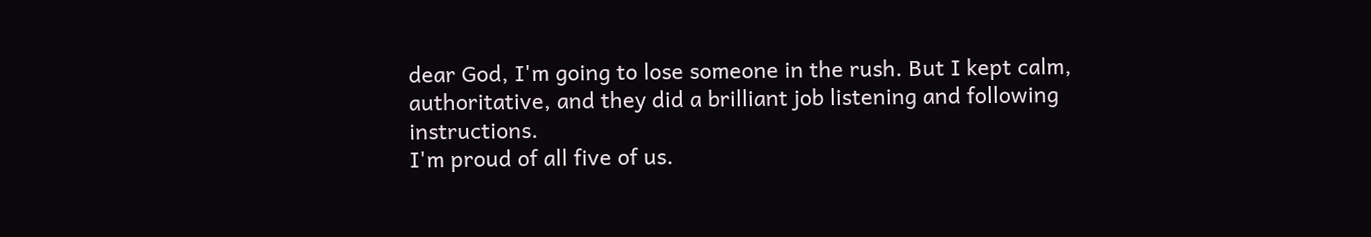dear God, I'm going to lose someone in the rush. But I kept calm, authoritative, and they did a brilliant job listening and following instructions.
I'm proud of all five of us.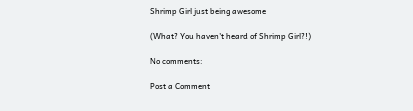Shrimp Girl just being awesome

(What? You haven't heard of Shrimp Girl?!)

No comments:

Post a Comment